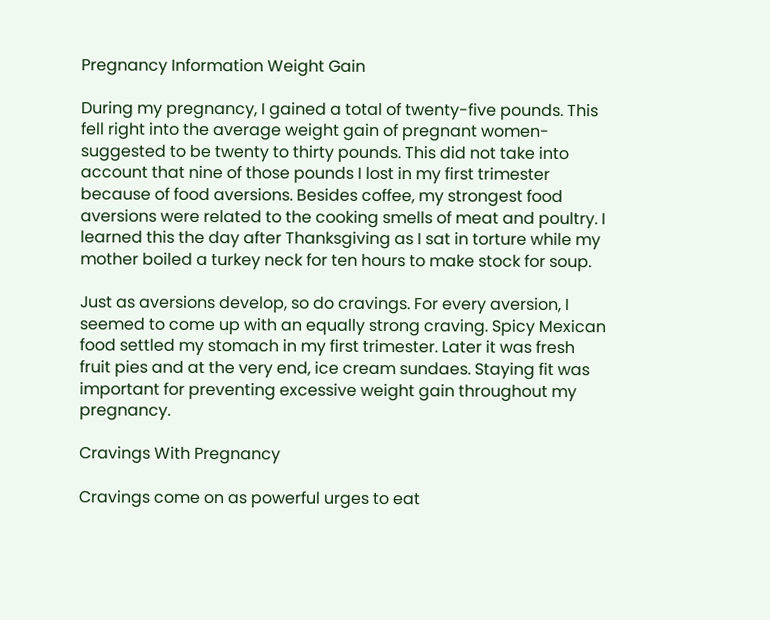Pregnancy Information Weight Gain

During my pregnancy, I gained a total of twenty-five pounds. This fell right into the average weight gain of pregnant women-suggested to be twenty to thirty pounds. This did not take into account that nine of those pounds I lost in my first trimester because of food aversions. Besides coffee, my strongest food aversions were related to the cooking smells of meat and poultry. I learned this the day after Thanksgiving as I sat in torture while my mother boiled a turkey neck for ten hours to make stock for soup.

Just as aversions develop, so do cravings. For every aversion, I seemed to come up with an equally strong craving. Spicy Mexican food settled my stomach in my first trimester. Later it was fresh fruit pies and at the very end, ice cream sundaes. Staying fit was important for preventing excessive weight gain throughout my pregnancy.

Cravings With Pregnancy

Cravings come on as powerful urges to eat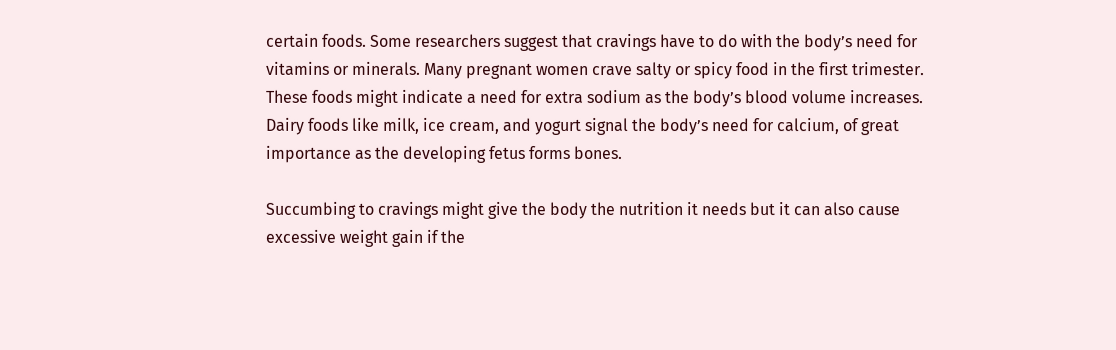certain foods. Some researchers suggest that cravings have to do with the body’s need for vitamins or minerals. Many pregnant women crave salty or spicy food in the first trimester. These foods might indicate a need for extra sodium as the body’s blood volume increases. Dairy foods like milk, ice cream, and yogurt signal the body’s need for calcium, of great importance as the developing fetus forms bones.

Succumbing to cravings might give the body the nutrition it needs but it can also cause excessive weight gain if the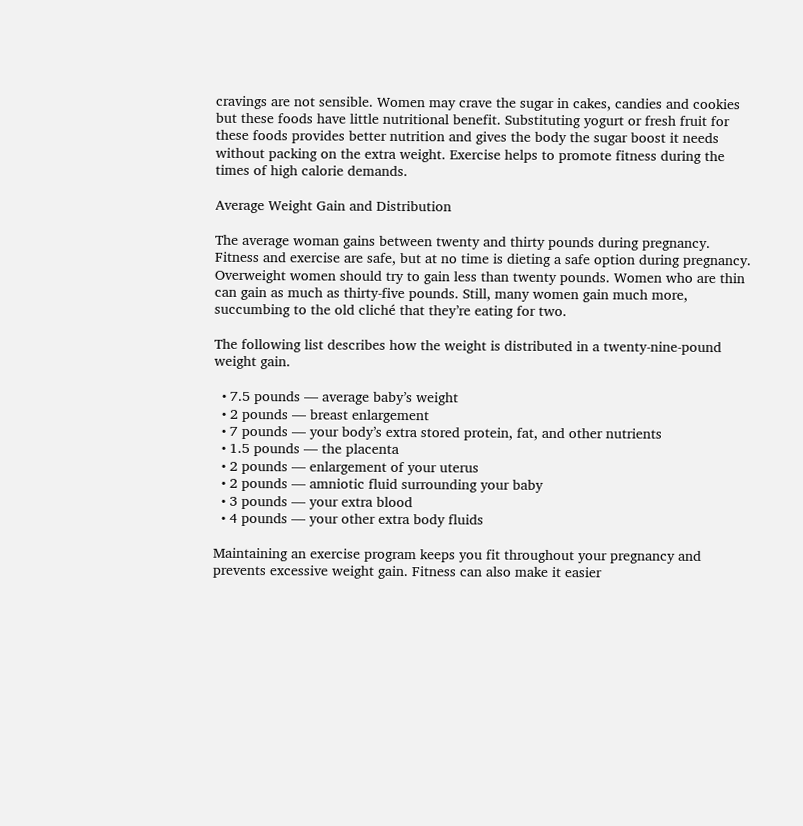cravings are not sensible. Women may crave the sugar in cakes, candies and cookies but these foods have little nutritional benefit. Substituting yogurt or fresh fruit for these foods provides better nutrition and gives the body the sugar boost it needs without packing on the extra weight. Exercise helps to promote fitness during the times of high calorie demands.

Average Weight Gain and Distribution

The average woman gains between twenty and thirty pounds during pregnancy. Fitness and exercise are safe, but at no time is dieting a safe option during pregnancy. Overweight women should try to gain less than twenty pounds. Women who are thin can gain as much as thirty-five pounds. Still, many women gain much more, succumbing to the old cliché that they’re eating for two.

The following list describes how the weight is distributed in a twenty-nine-pound weight gain.

  • 7.5 pounds — average baby’s weight
  • 2 pounds — breast enlargement
  • 7 pounds — your body’s extra stored protein, fat, and other nutrients
  • 1.5 pounds — the placenta
  • 2 pounds — enlargement of your uterus
  • 2 pounds — amniotic fluid surrounding your baby
  • 3 pounds — your extra blood
  • 4 pounds — your other extra body fluids

Maintaining an exercise program keeps you fit throughout your pregnancy and prevents excessive weight gain. Fitness can also make it easier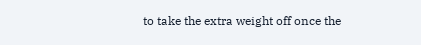to take the extra weight off once the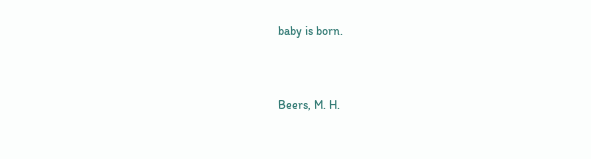baby is born.


Beers, M. H.